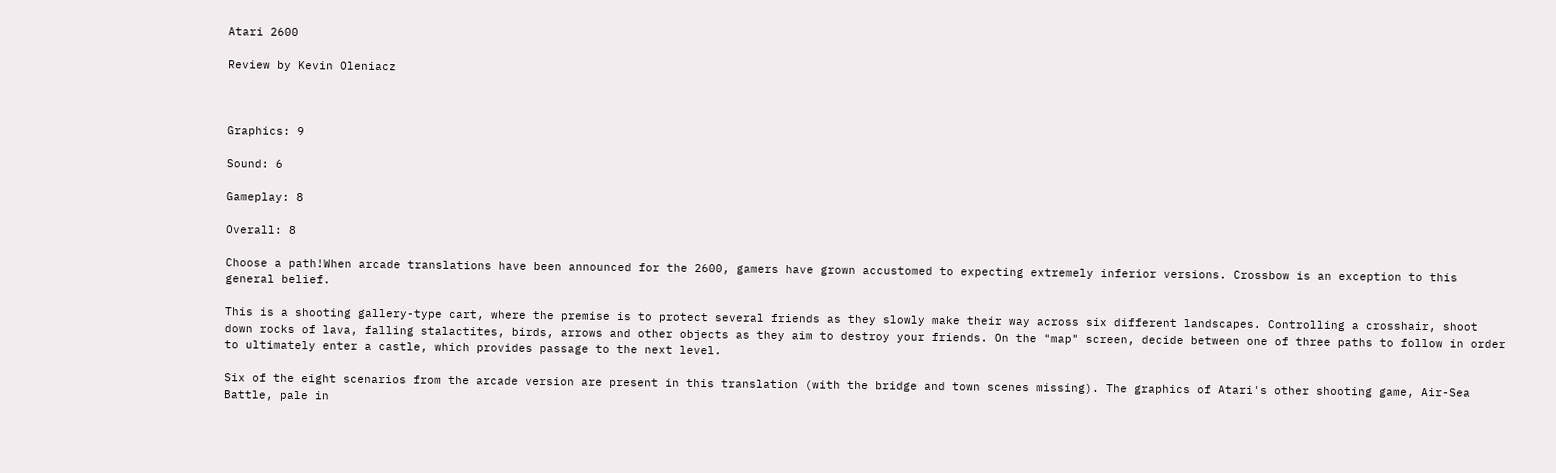Atari 2600

Review by Kevin Oleniacz



Graphics: 9

Sound: 6

Gameplay: 8

Overall: 8

Choose a path!When arcade translations have been announced for the 2600, gamers have grown accustomed to expecting extremely inferior versions. Crossbow is an exception to this general belief.

This is a shooting gallery-type cart, where the premise is to protect several friends as they slowly make their way across six different landscapes. Controlling a crosshair, shoot down rocks of lava, falling stalactites, birds, arrows and other objects as they aim to destroy your friends. On the "map" screen, decide between one of three paths to follow in order to ultimately enter a castle, which provides passage to the next level.

Six of the eight scenarios from the arcade version are present in this translation (with the bridge and town scenes missing). The graphics of Atari's other shooting game, Air-Sea Battle, pale in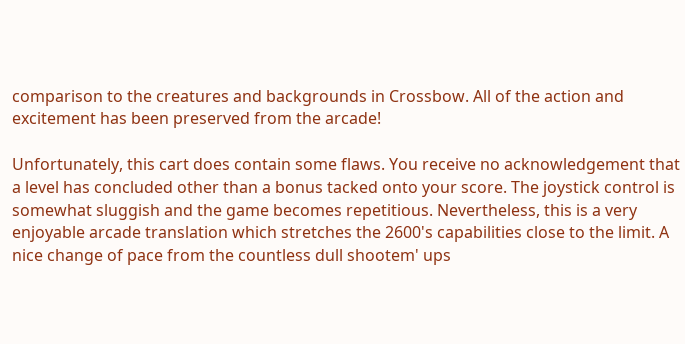comparison to the creatures and backgrounds in Crossbow. All of the action and excitement has been preserved from the arcade!

Unfortunately, this cart does contain some flaws. You receive no acknowledgement that a level has concluded other than a bonus tacked onto your score. The joystick control is somewhat sluggish and the game becomes repetitious. Nevertheless, this is a very enjoyable arcade translation which stretches the 2600's capabilities close to the limit. A nice change of pace from the countless dull shootem' ups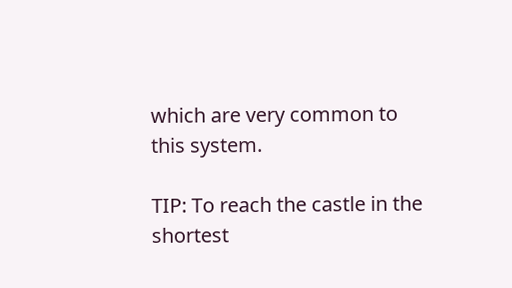which are very common to this system.

TIP: To reach the castle in the shortest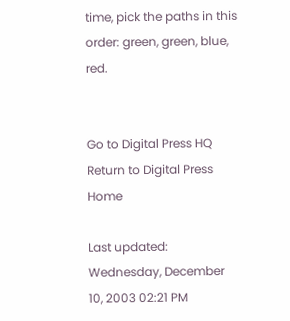time, pick the paths in this order: green, green, blue, red.


Go to Digital Press HQ
Return to Digital Press Home

Last updated: Wednesday, December 10, 2003 02:21 PM